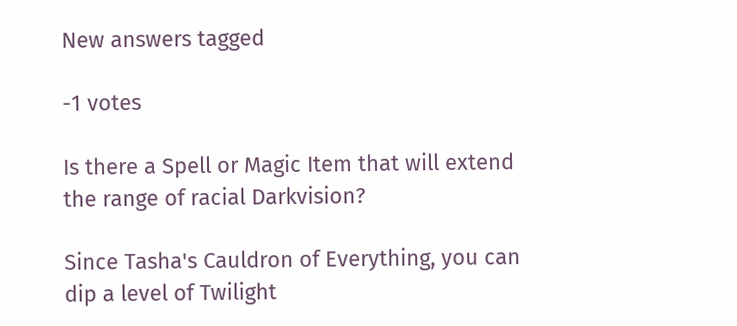New answers tagged

-1 votes

Is there a Spell or Magic Item that will extend the range of racial Darkvision?

Since Tasha's Cauldron of Everything, you can dip a level of Twilight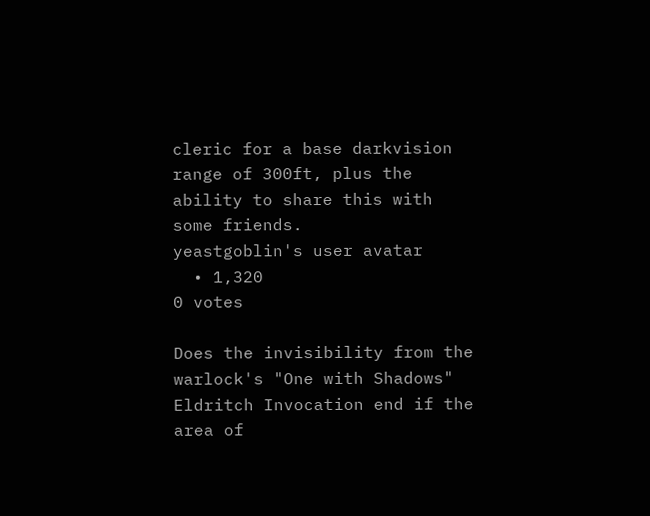cleric for a base darkvision range of 300ft, plus the ability to share this with some friends.
yeastgoblin's user avatar
  • 1,320
0 votes

Does the invisibility from the warlock's "One with Shadows" Eldritch Invocation end if the area of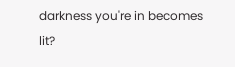darkness you're in becomes lit?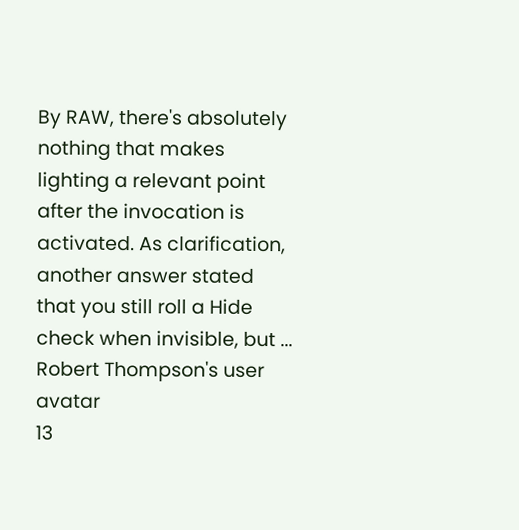By RAW, there's absolutely nothing that makes lighting a relevant point after the invocation is activated. As clarification, another answer stated that you still roll a Hide check when invisible, but ...
Robert Thompson's user avatar
13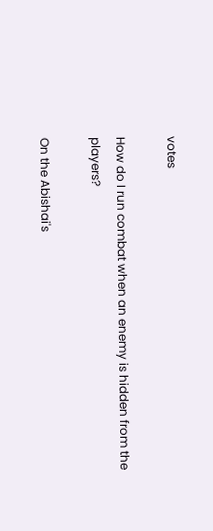votes

How do I run combat when an enemy is hidden from the players?

On the Abishai's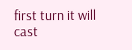first turn it will cast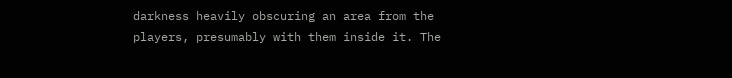darkness heavily obscuring an area from the players, presumably with them inside it. The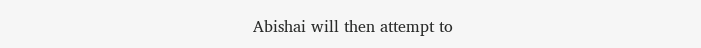Abishai will then attempt to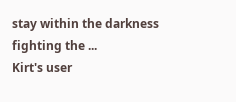stay within the darkness fighting the ...
Kirt's user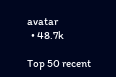avatar
  • 48.7k

Top 50 recent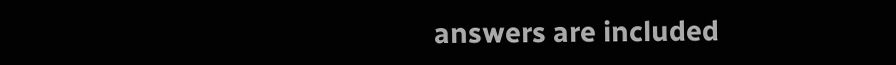answers are included